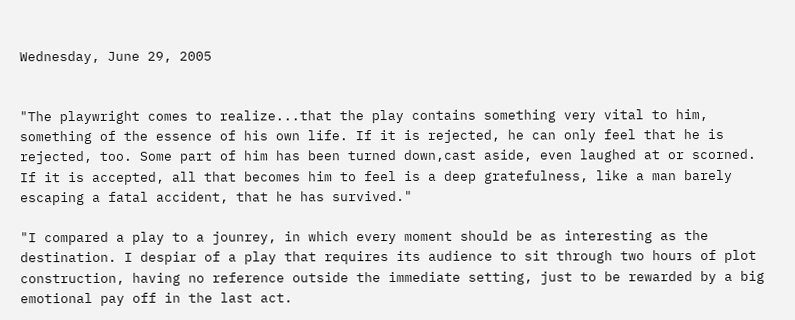Wednesday, June 29, 2005


"The playwright comes to realize...that the play contains something very vital to him, something of the essence of his own life. If it is rejected, he can only feel that he is rejected, too. Some part of him has been turned down,cast aside, even laughed at or scorned. If it is accepted, all that becomes him to feel is a deep gratefulness, like a man barely escaping a fatal accident, that he has survived."

"I compared a play to a jounrey, in which every moment should be as interesting as the destination. I despiar of a play that requires its audience to sit through two hours of plot construction, having no reference outside the immediate setting, just to be rewarded by a big emotional pay off in the last act.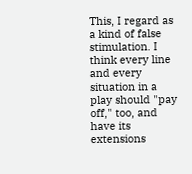This, I regard as a kind of false stimulation. I think every line and every situation in a play should "pay off," too, and have its extensions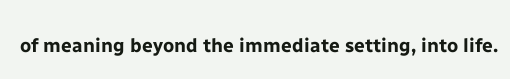of meaning beyond the immediate setting, into life.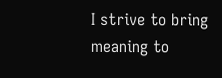I strive to bring meaning to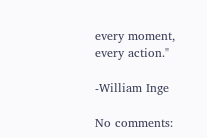every moment, every action."

-William Inge

No comments: